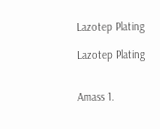Lazotep Plating

Lazotep Plating


Amass 1.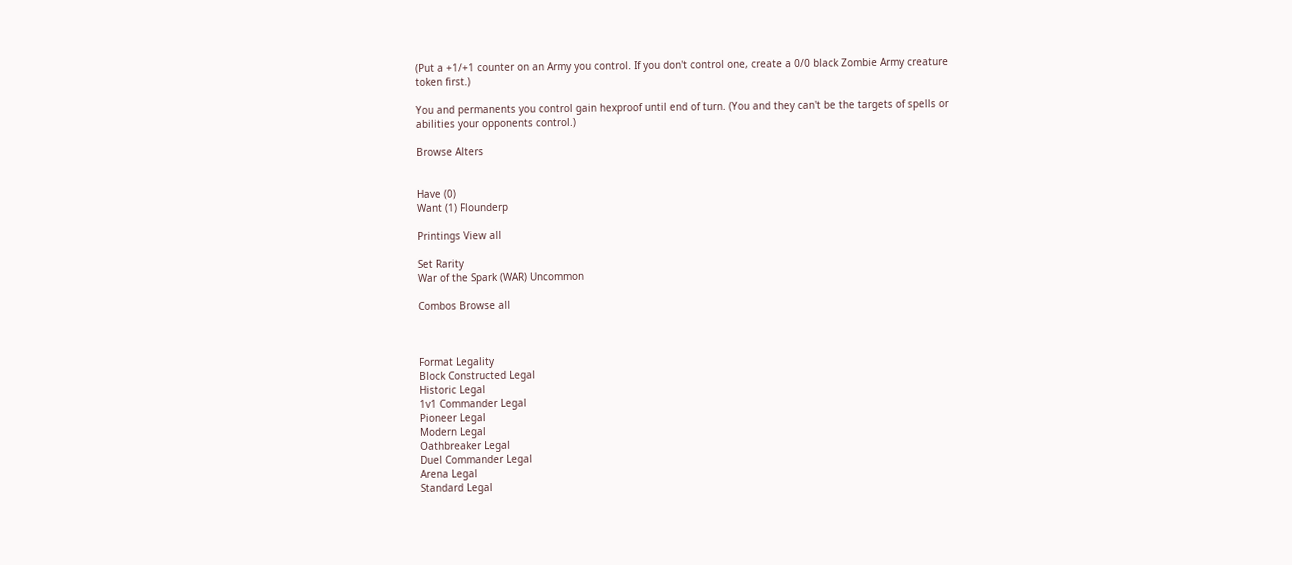(Put a +1/+1 counter on an Army you control. If you don't control one, create a 0/0 black Zombie Army creature token first.)

You and permanents you control gain hexproof until end of turn. (You and they can't be the targets of spells or abilities your opponents control.)

Browse Alters


Have (0)
Want (1) Flounderp

Printings View all

Set Rarity
War of the Spark (WAR) Uncommon

Combos Browse all



Format Legality
Block Constructed Legal
Historic Legal
1v1 Commander Legal
Pioneer Legal
Modern Legal
Oathbreaker Legal
Duel Commander Legal
Arena Legal
Standard Legal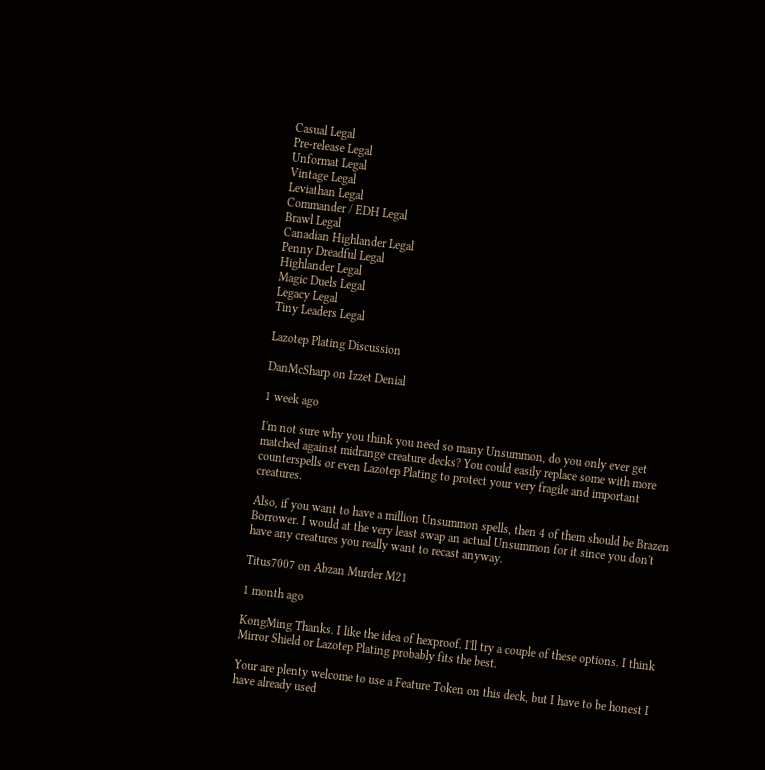Casual Legal
Pre-release Legal
Unformat Legal
Vintage Legal
Leviathan Legal
Commander / EDH Legal
Brawl Legal
Canadian Highlander Legal
Penny Dreadful Legal
Highlander Legal
Magic Duels Legal
Legacy Legal
Tiny Leaders Legal

Lazotep Plating Discussion

DanMcSharp on Izzet Denial

1 week ago

I'm not sure why you think you need so many Unsummon, do you only ever get matched against midrange creature decks? You could easily replace some with more counterspells or even Lazotep Plating to protect your very fragile and important creatures.

Also, if you want to have a million Unsummon spells, then 4 of them should be Brazen Borrower. I would at the very least swap an actual Unsummon for it since you don't have any creatures you really want to recast anyway.

Titus7007 on Abzan Murder M21

1 month ago

KongMing Thanks. I like the idea of hexproof. I'll try a couple of these options. I think Mirror Shield or Lazotep Plating probably fits the best.

Your are plenty welcome to use a Feature Token on this deck, but I have to be honest I have already used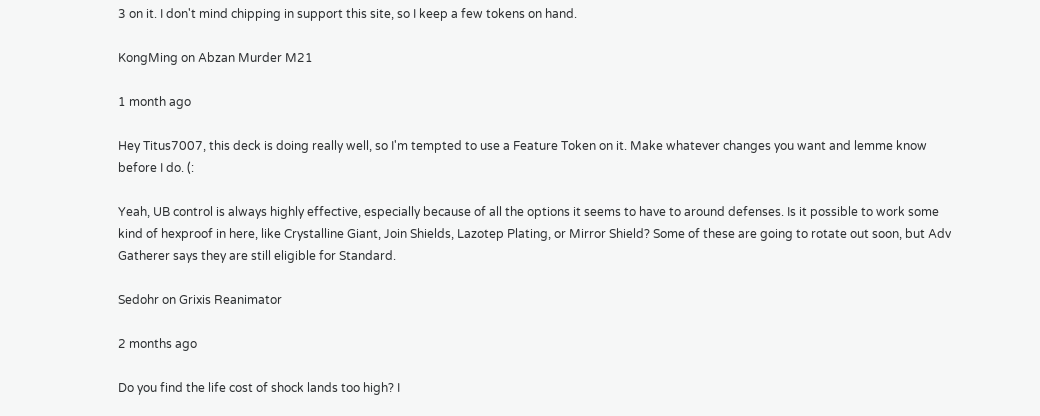3 on it. I don't mind chipping in support this site, so I keep a few tokens on hand.

KongMing on Abzan Murder M21

1 month ago

Hey Titus7007, this deck is doing really well, so I'm tempted to use a Feature Token on it. Make whatever changes you want and lemme know before I do. (:

Yeah, UB control is always highly effective, especially because of all the options it seems to have to around defenses. Is it possible to work some kind of hexproof in here, like Crystalline Giant, Join Shields, Lazotep Plating, or Mirror Shield? Some of these are going to rotate out soon, but Adv Gatherer says they are still eligible for Standard.

Sedohr on Grixis Reanimator

2 months ago

Do you find the life cost of shock lands too high? I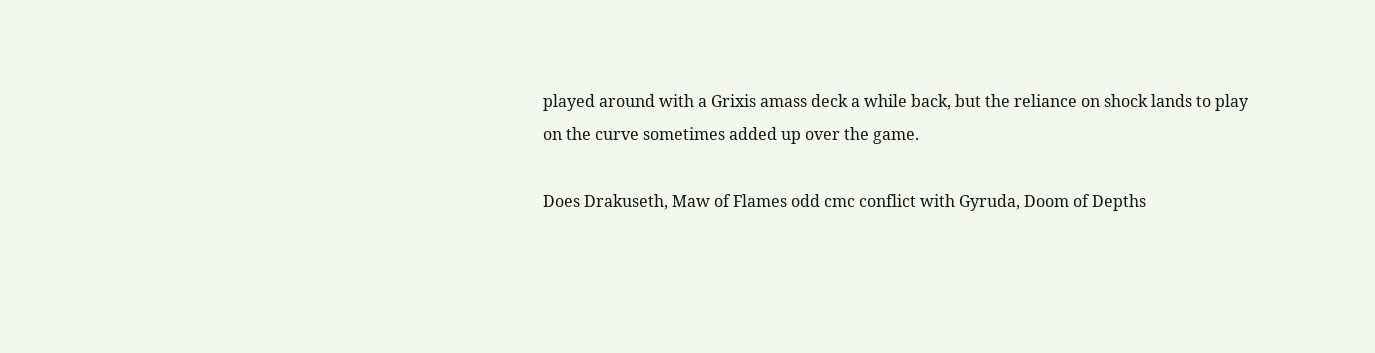played around with a Grixis amass deck a while back, but the reliance on shock lands to play on the curve sometimes added up over the game.

Does Drakuseth, Maw of Flames odd cmc conflict with Gyruda, Doom of Depths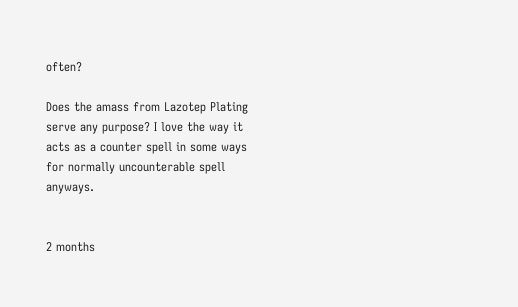often?

Does the amass from Lazotep Plating serve any purpose? I love the way it acts as a counter spell in some ways for normally uncounterable spell anyways.


2 months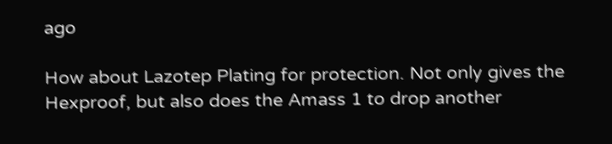ago

How about Lazotep Plating for protection. Not only gives the Hexproof, but also does the Amass 1 to drop another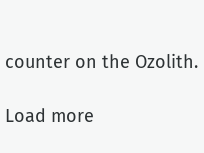counter on the Ozolith.

Load more